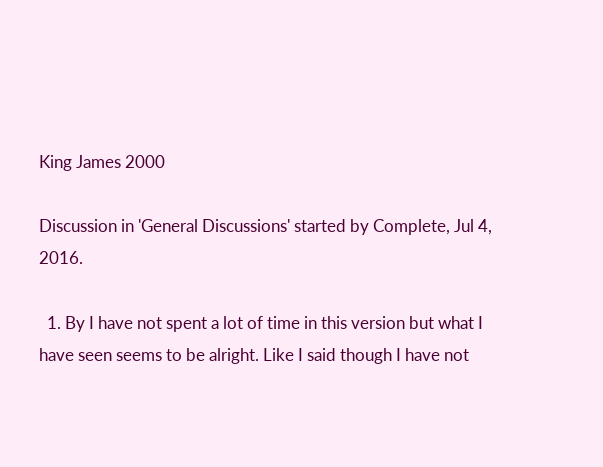King James 2000

Discussion in 'General Discussions' started by Complete, Jul 4, 2016.

  1. By I have not spent a lot of time in this version but what I have seen seems to be alright. Like I said though I have not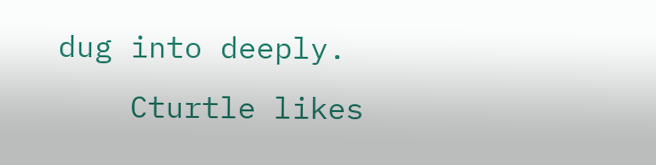dug into deeply.
    Cturtle likes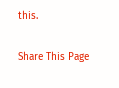this.

Share This Page